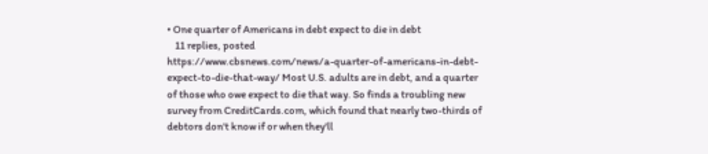• One quarter of Americans in debt expect to die in debt
    11 replies, posted
https://www.cbsnews.com/news/a-quarter-of-americans-in-debt-expect-to-die-that-way/ Most U.S. adults are in debt, and a quarter of those who owe expect to die that way. So finds a troubling new survey from CreditCards.com, which found that nearly two-thirds of debtors don't know if or when they'll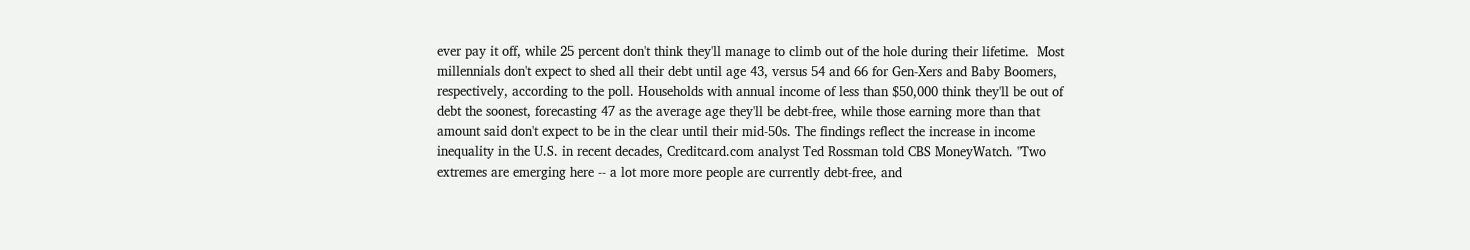ever pay it off, while 25 percent don't think they'll manage to climb out of the hole during their lifetime.  Most millennials don't expect to shed all their debt until age 43, versus 54 and 66 for Gen-Xers and Baby Boomers, respectively, according to the poll. Households with annual income of less than $50,000 think they'll be out of debt the soonest, forecasting 47 as the average age they'll be debt-free, while those earning more than that amount said don't expect to be in the clear until their mid-50s. The findings reflect the increase in income inequality in the U.S. in recent decades, Creditcard.com analyst Ted Rossman told CBS MoneyWatch. "Two extremes are emerging here -- a lot more more people are currently debt-free, and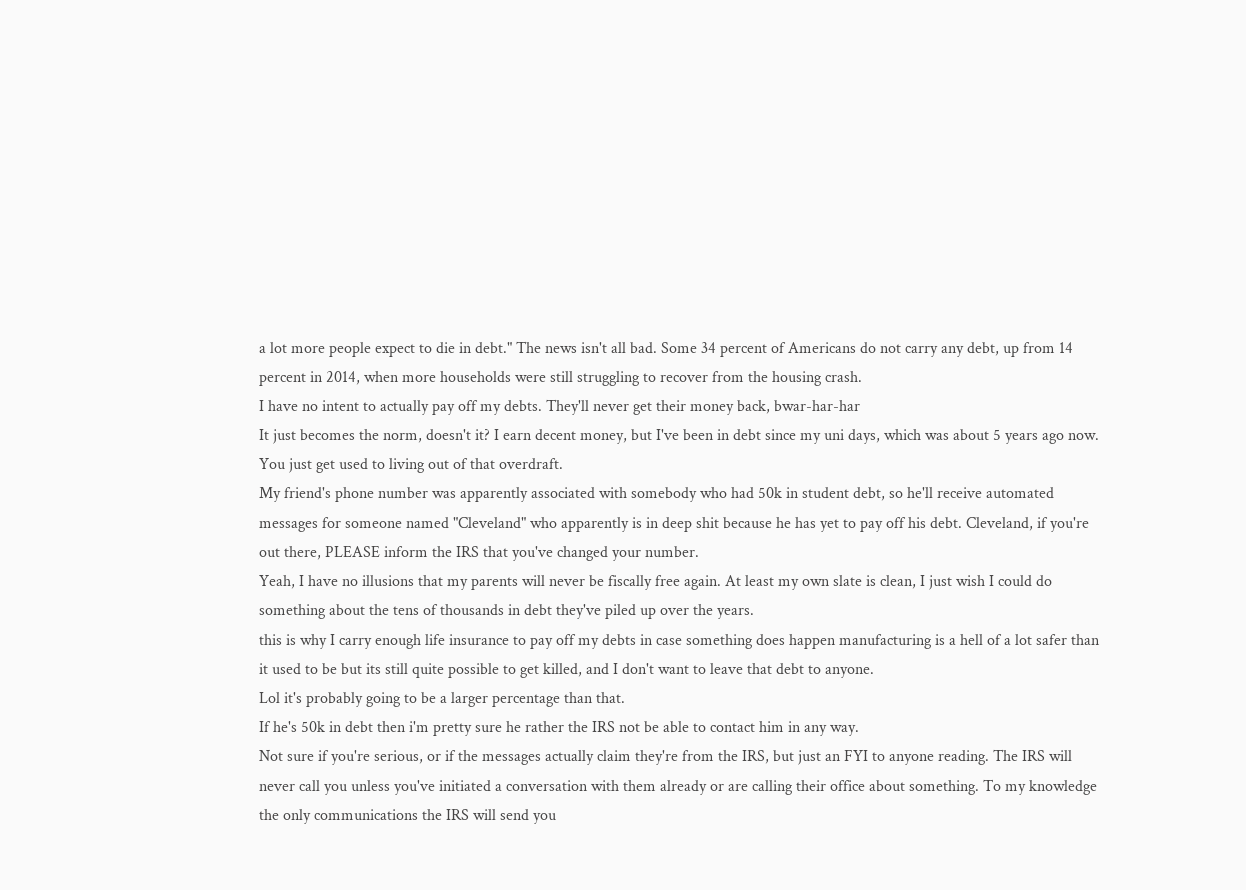a lot more people expect to die in debt." The news isn't all bad. Some 34 percent of Americans do not carry any debt, up from 14 percent in 2014, when more households were still struggling to recover from the housing crash.
I have no intent to actually pay off my debts. They'll never get their money back, bwar-har-har
It just becomes the norm, doesn't it? I earn decent money, but I've been in debt since my uni days, which was about 5 years ago now. You just get used to living out of that overdraft.
My friend's phone number was apparently associated with somebody who had 50k in student debt, so he'll receive automated messages for someone named "Cleveland" who apparently is in deep shit because he has yet to pay off his debt. Cleveland, if you're out there, PLEASE inform the IRS that you've changed your number.
Yeah, I have no illusions that my parents will never be fiscally free again. At least my own slate is clean, I just wish I could do something about the tens of thousands in debt they've piled up over the years.
this is why I carry enough life insurance to pay off my debts in case something does happen manufacturing is a hell of a lot safer than it used to be but its still quite possible to get killed, and I don't want to leave that debt to anyone.
Lol it's probably going to be a larger percentage than that.
If he's 50k in debt then i'm pretty sure he rather the IRS not be able to contact him in any way.
Not sure if you're serious, or if the messages actually claim they're from the IRS, but just an FYI to anyone reading. The IRS will never call you unless you've initiated a conversation with them already or are calling their office about something. To my knowledge the only communications the IRS will send you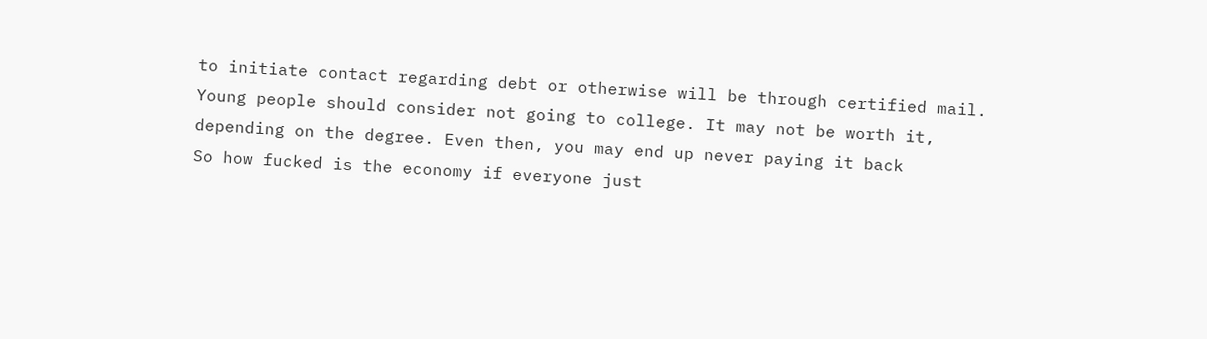to initiate contact regarding debt or otherwise will be through certified mail.
Young people should consider not going to college. It may not be worth it, depending on the degree. Even then, you may end up never paying it back
So how fucked is the economy if everyone just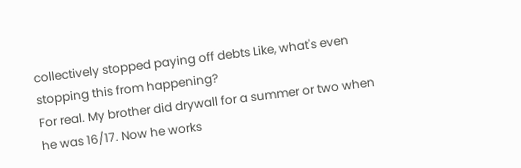collectively stopped paying off debts Like, what's even stopping this from happening?
For real. My brother did drywall for a summer or two when he was 16/17. Now he works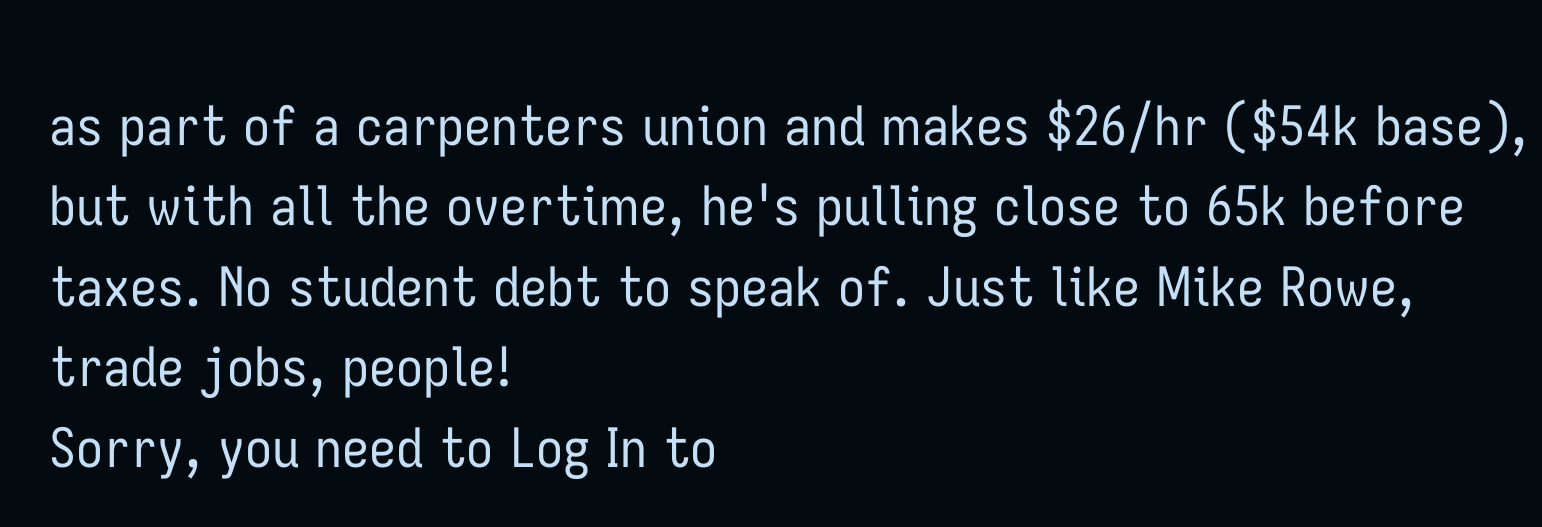as part of a carpenters union and makes $26/hr ($54k base), but with all the overtime, he's pulling close to 65k before taxes. No student debt to speak of. Just like Mike Rowe, trade jobs, people!
Sorry, you need to Log In to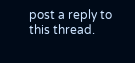post a reply to this thread.